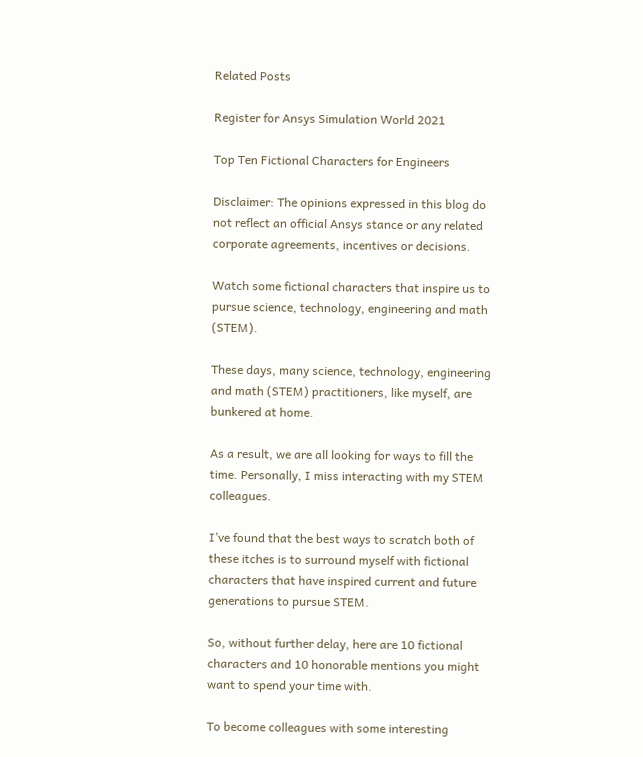Related Posts

Register for Ansys Simulation World 2021

Top Ten Fictional Characters for Engineers

Disclaimer: The opinions expressed in this blog do not reflect an official Ansys stance or any related corporate agreements, incentives or decisions.

Watch some fictional characters that inspire us to pursue science, technology, engineering and math (STEM).

These days, many science, technology, engineering and math (STEM) practitioners, like myself, are bunkered at home.

As a result, we are all looking for ways to fill the time. Personally, I miss interacting with my STEM colleagues.

I’ve found that the best ways to scratch both of these itches is to surround myself with fictional characters that have inspired current and future generations to pursue STEM.

So, without further delay, here are 10 fictional characters and 10 honorable mentions you might want to spend your time with.

To become colleagues with some interesting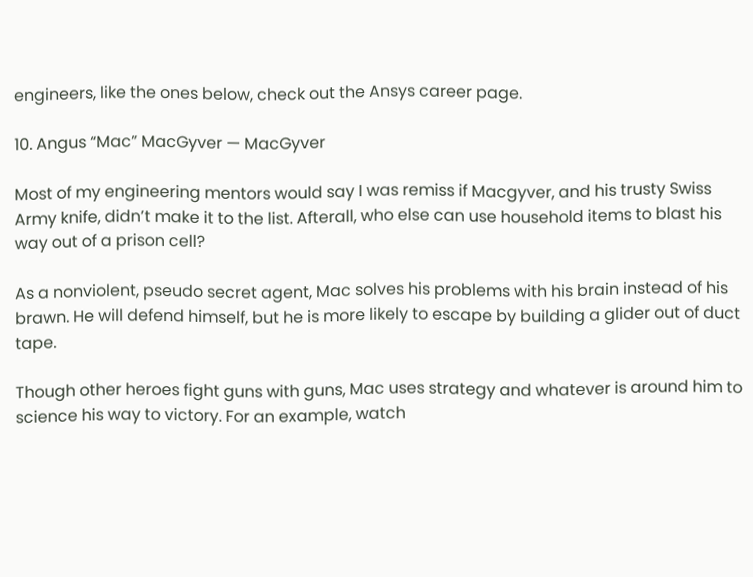engineers, like the ones below, check out the Ansys career page.

10. Angus “Mac” MacGyver — MacGyver

Most of my engineering mentors would say I was remiss if Macgyver, and his trusty Swiss Army knife, didn’t make it to the list. Afterall, who else can use household items to blast his way out of a prison cell?

As a nonviolent, pseudo secret agent, Mac solves his problems with his brain instead of his brawn. He will defend himself, but he is more likely to escape by building a glider out of duct tape.

Though other heroes fight guns with guns, Mac uses strategy and whatever is around him to science his way to victory. For an example, watch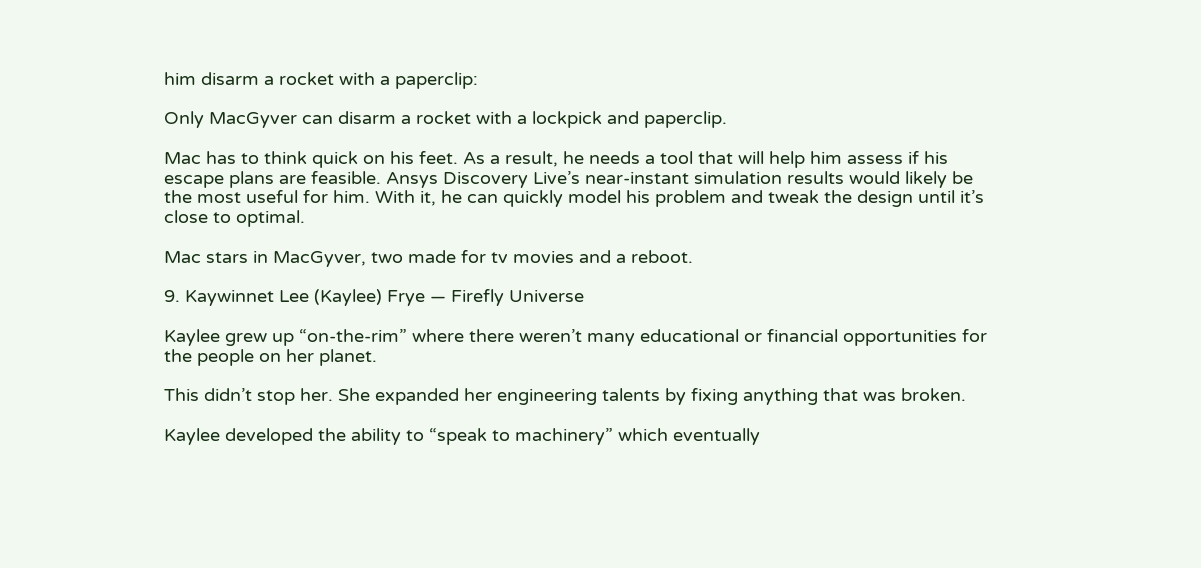him disarm a rocket with a paperclip:

Only MacGyver can disarm a rocket with a lockpick and paperclip.

Mac has to think quick on his feet. As a result, he needs a tool that will help him assess if his escape plans are feasible. Ansys Discovery Live’s near-instant simulation results would likely be the most useful for him. With it, he can quickly model his problem and tweak the design until it’s close to optimal.

Mac stars in MacGyver, two made for tv movies and a reboot.

9. Kaywinnet Lee (Kaylee) Frye — Firefly Universe

Kaylee grew up “on-the-rim” where there weren’t many educational or financial opportunities for the people on her planet.

This didn’t stop her. She expanded her engineering talents by fixing anything that was broken.

Kaylee developed the ability to “speak to machinery” which eventually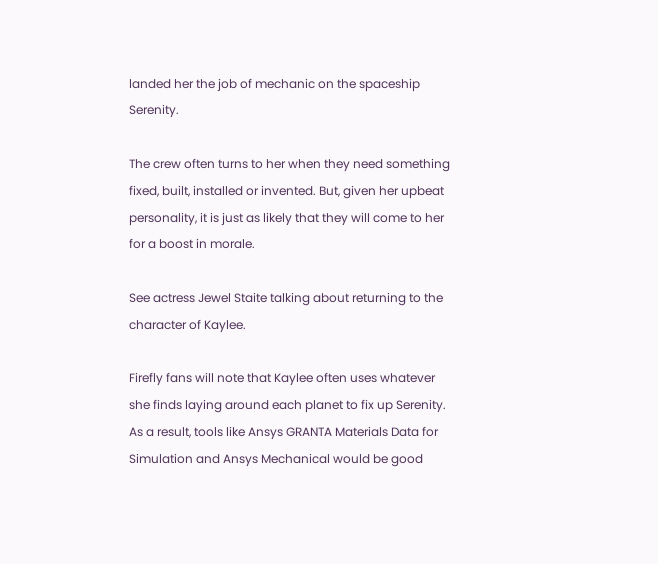landed her the job of mechanic on the spaceship Serenity.

The crew often turns to her when they need something fixed, built, installed or invented. But, given her upbeat personality, it is just as likely that they will come to her for a boost in morale.

See actress Jewel Staite talking about returning to the character of Kaylee.

Firefly fans will note that Kaylee often uses whatever she finds laying around each planet to fix up Serenity. As a result, tools like Ansys GRANTA Materials Data for Simulation and Ansys Mechanical would be good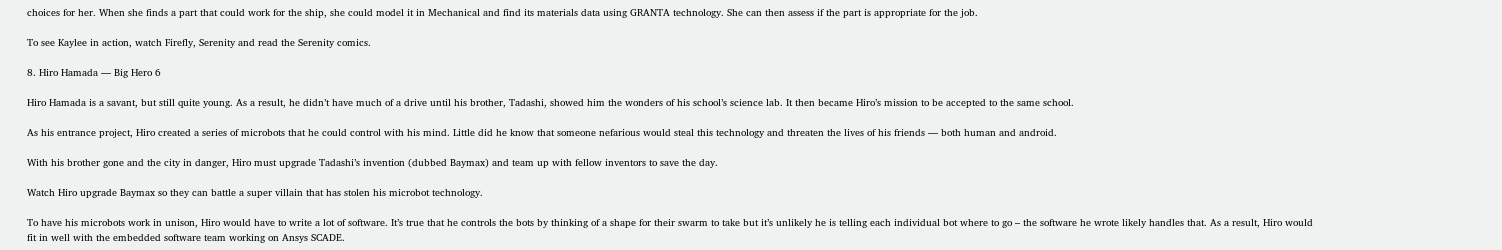choices for her. When she finds a part that could work for the ship, she could model it in Mechanical and find its materials data using GRANTA technology. She can then assess if the part is appropriate for the job.

To see Kaylee in action, watch Firefly, Serenity and read the Serenity comics.

8. Hiro Hamada — Big Hero 6

Hiro Hamada is a savant, but still quite young. As a result, he didn’t have much of a drive until his brother, Tadashi, showed him the wonders of his school’s science lab. It then became Hiro’s mission to be accepted to the same school.

As his entrance project, Hiro created a series of microbots that he could control with his mind. Little did he know that someone nefarious would steal this technology and threaten the lives of his friends — both human and android.

With his brother gone and the city in danger, Hiro must upgrade Tadashi’s invention (dubbed Baymax) and team up with fellow inventors to save the day.

Watch Hiro upgrade Baymax so they can battle a super villain that has stolen his microbot technology.

To have his microbots work in unison, Hiro would have to write a lot of software. It’s true that he controls the bots by thinking of a shape for their swarm to take but it’s unlikely he is telling each individual bot where to go – the software he wrote likely handles that. As a result, Hiro would fit in well with the embedded software team working on Ansys SCADE.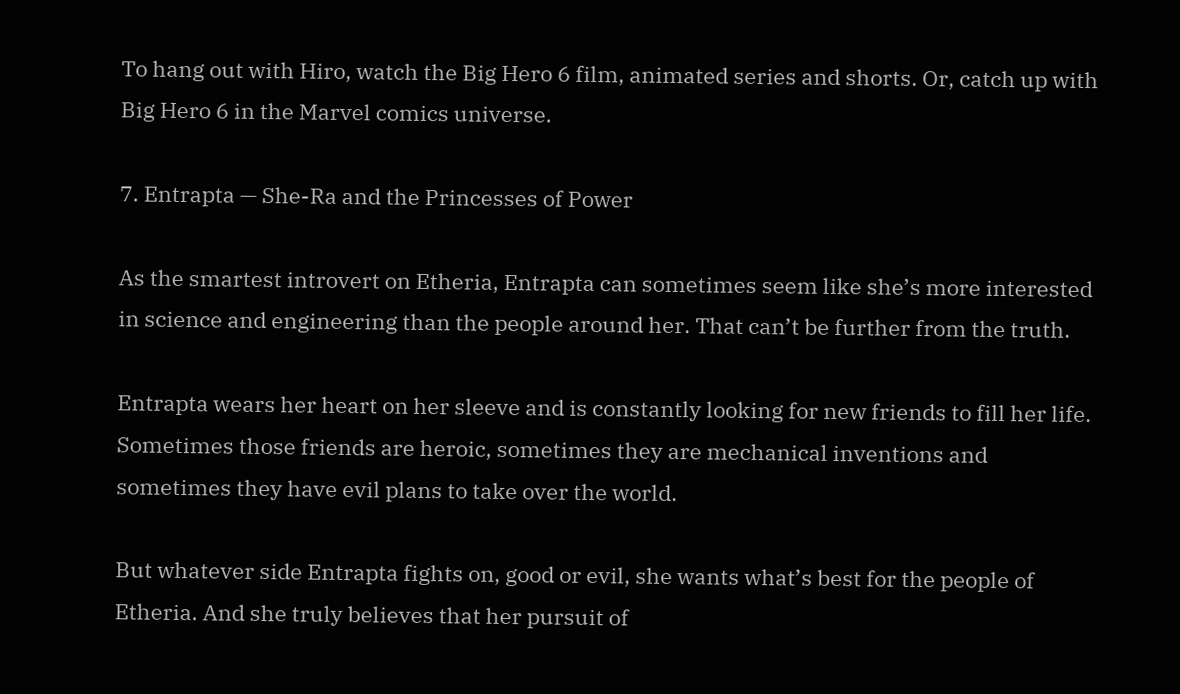To hang out with Hiro, watch the Big Hero 6 film, animated series and shorts. Or, catch up with Big Hero 6 in the Marvel comics universe.

7. Entrapta — She-Ra and the Princesses of Power

As the smartest introvert on Etheria, Entrapta can sometimes seem like she’s more interested in science and engineering than the people around her. That can’t be further from the truth.

Entrapta wears her heart on her sleeve and is constantly looking for new friends to fill her life. Sometimes those friends are heroic, sometimes they are mechanical inventions and sometimes they have evil plans to take over the world.

But whatever side Entrapta fights on, good or evil, she wants what’s best for the people of Etheria. And she truly believes that her pursuit of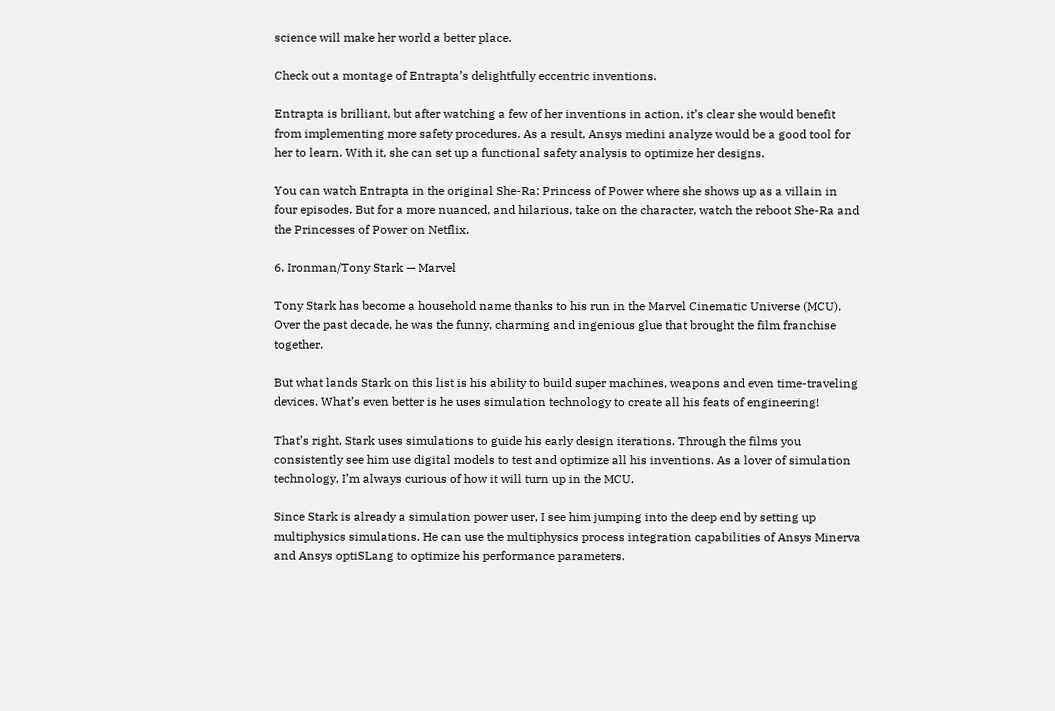science will make her world a better place.

Check out a montage of Entrapta’s delightfully eccentric inventions.

Entrapta is brilliant, but after watching a few of her inventions in action, it’s clear she would benefit from implementing more safety procedures. As a result, Ansys medini analyze would be a good tool for her to learn. With it, she can set up a functional safety analysis to optimize her designs.

You can watch Entrapta in the original She-Ra: Princess of Power where she shows up as a villain in four episodes. But for a more nuanced, and hilarious, take on the character, watch the reboot She-Ra and the Princesses of Power on Netflix.

6. Ironman/Tony Stark — Marvel

Tony Stark has become a household name thanks to his run in the Marvel Cinematic Universe (MCU). Over the past decade, he was the funny, charming and ingenious glue that brought the film franchise together.

But what lands Stark on this list is his ability to build super machines, weapons and even time-traveling devices. What’s even better is he uses simulation technology to create all his feats of engineering!

That’s right, Stark uses simulations to guide his early design iterations. Through the films you consistently see him use digital models to test and optimize all his inventions. As a lover of simulation technology, I’m always curious of how it will turn up in the MCU.

Since Stark is already a simulation power user, I see him jumping into the deep end by setting up multiphysics simulations. He can use the multiphysics process integration capabilities of Ansys Minerva and Ansys optiSLang to optimize his performance parameters.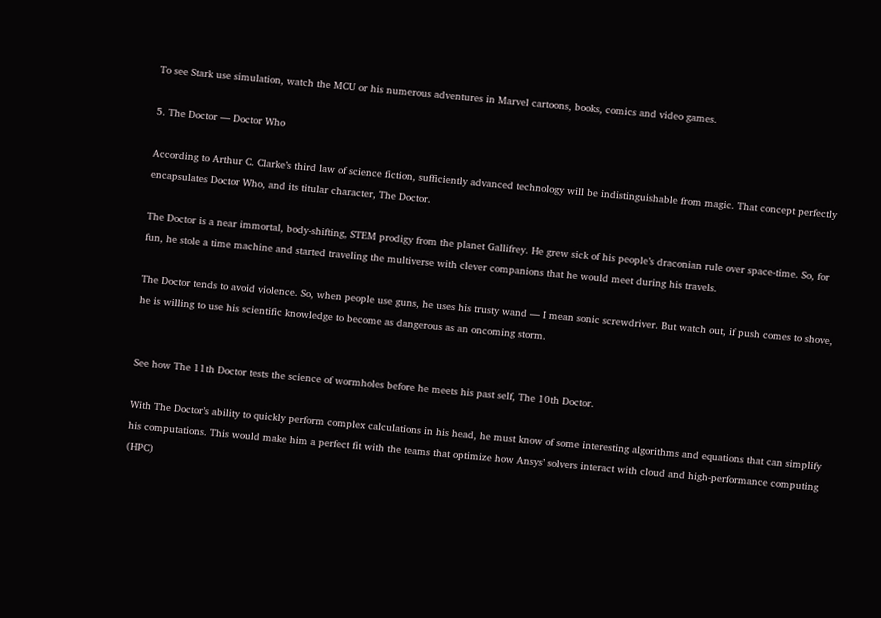To see Stark use simulation, watch the MCU or his numerous adventures in Marvel cartoons, books, comics and video games.

5. The Doctor — Doctor Who

According to Arthur C. Clarke’s third law of science fiction, sufficiently advanced technology will be indistinguishable from magic. That concept perfectly encapsulates Doctor Who, and its titular character, The Doctor.

The Doctor is a near immortal, body-shifting, STEM prodigy from the planet Gallifrey. He grew sick of his people’s draconian rule over space-time. So, for fun, he stole a time machine and started traveling the multiverse with clever companions that he would meet during his travels.

The Doctor tends to avoid violence. So, when people use guns, he uses his trusty wand — I mean sonic screwdriver. But watch out, if push comes to shove, he is willing to use his scientific knowledge to become as dangerous as an oncoming storm.


See how The 11th Doctor tests the science of wormholes before he meets his past self, The 10th Doctor.

With The Doctor’s ability to quickly perform complex calculations in his head, he must know of some interesting algorithms and equations that can simplify his computations. This would make him a perfect fit with the teams that optimize how Ansys’ solvers interact with cloud and high-performance computing (HPC)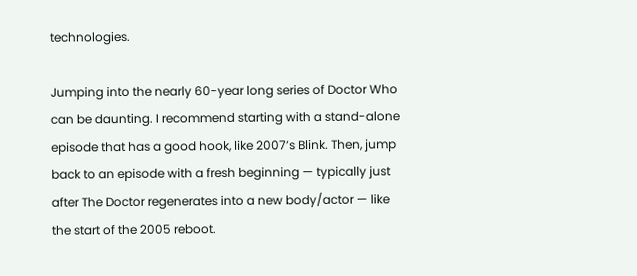technologies.

Jumping into the nearly 60-year long series of Doctor Who can be daunting. I recommend starting with a stand-alone episode that has a good hook, like 2007’s Blink. Then, jump back to an episode with a fresh beginning — typically just after The Doctor regenerates into a new body/actor — like the start of the 2005 reboot.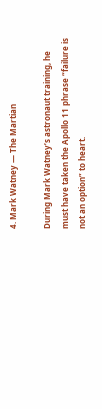4. Mark Watney — The Martian

During Mark Watney’s astronaut training, he must have taken the Apollo 11 phrase “failure is not an option” to heart.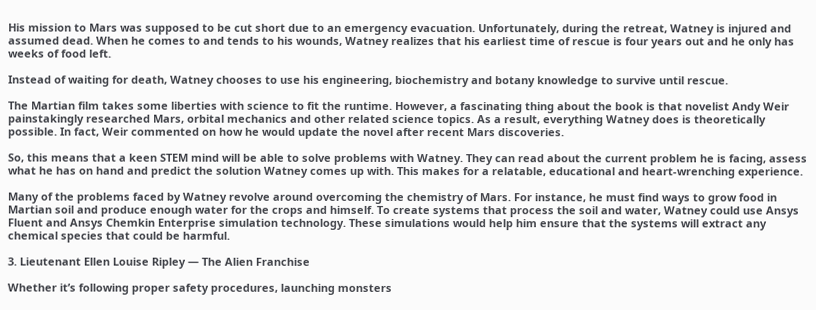His mission to Mars was supposed to be cut short due to an emergency evacuation. Unfortunately, during the retreat, Watney is injured and assumed dead. When he comes to and tends to his wounds, Watney realizes that his earliest time of rescue is four years out and he only has weeks of food left.

Instead of waiting for death, Watney chooses to use his engineering, biochemistry and botany knowledge to survive until rescue.

The Martian film takes some liberties with science to fit the runtime. However, a fascinating thing about the book is that novelist Andy Weir painstakingly researched Mars, orbital mechanics and other related science topics. As a result, everything Watney does is theoretically possible. In fact, Weir commented on how he would update the novel after recent Mars discoveries.

So, this means that a keen STEM mind will be able to solve problems with Watney. They can read about the current problem he is facing, assess what he has on hand and predict the solution Watney comes up with. This makes for a relatable, educational and heart-wrenching experience.

Many of the problems faced by Watney revolve around overcoming the chemistry of Mars. For instance, he must find ways to grow food in Martian soil and produce enough water for the crops and himself. To create systems that process the soil and water, Watney could use Ansys Fluent and Ansys Chemkin Enterprise simulation technology. These simulations would help him ensure that the systems will extract any chemical species that could be harmful.

3. Lieutenant Ellen Louise Ripley — The Alien Franchise

Whether it’s following proper safety procedures, launching monsters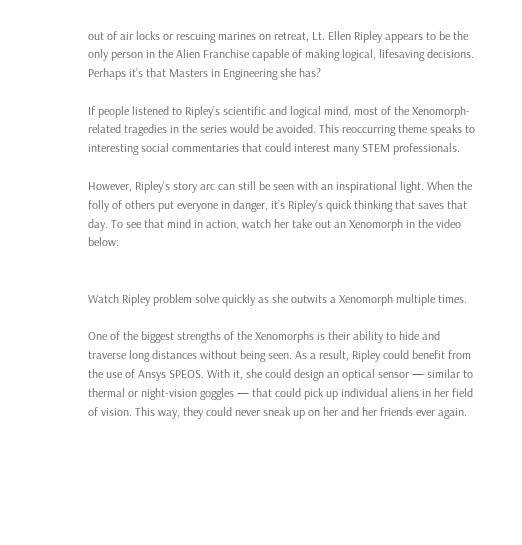out of air locks or rescuing marines on retreat, Lt. Ellen Ripley appears to be the only person in the Alien Franchise capable of making logical, lifesaving decisions. Perhaps it’s that Masters in Engineering she has?

If people listened to Ripley’s scientific and logical mind, most of the Xenomorph-related tragedies in the series would be avoided. This reoccurring theme speaks to interesting social commentaries that could interest many STEM professionals.

However, Ripley’s story arc can still be seen with an inspirational light. When the folly of others put everyone in danger, it’s Ripley’s quick thinking that saves that day. To see that mind in action, watch her take out an Xenomorph in the video below:


Watch Ripley problem solve quickly as she outwits a Xenomorph multiple times.

One of the biggest strengths of the Xenomorphs is their ability to hide and traverse long distances without being seen. As a result, Ripley could benefit from the use of Ansys SPEOS. With it, she could design an optical sensor — similar to thermal or night-vision goggles — that could pick up individual aliens in her field of vision. This way, they could never sneak up on her and her friends ever again.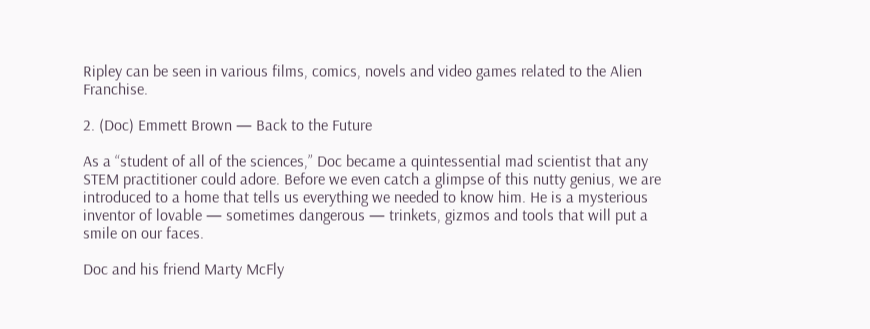Ripley can be seen in various films, comics, novels and video games related to the Alien Franchise.

2. (Doc) Emmett Brown — Back to the Future

As a “student of all of the sciences,” Doc became a quintessential mad scientist that any STEM practitioner could adore. Before we even catch a glimpse of this nutty genius, we are introduced to a home that tells us everything we needed to know him. He is a mysterious inventor of lovable — sometimes dangerous — trinkets, gizmos and tools that will put a smile on our faces.

Doc and his friend Marty McFly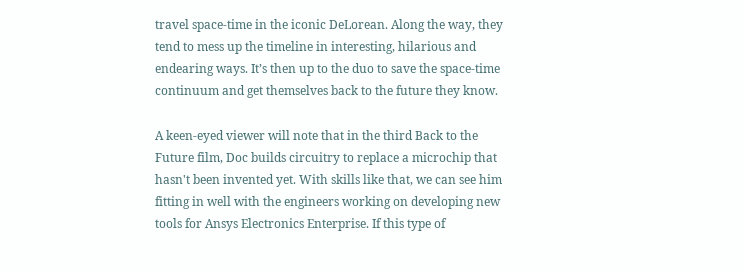travel space-time in the iconic DeLorean. Along the way, they tend to mess up the timeline in interesting, hilarious and endearing ways. It’s then up to the duo to save the space-time continuum and get themselves back to the future they know.

A keen-eyed viewer will note that in the third Back to the Future film, Doc builds circuitry to replace a microchip that hasn't been invented yet. With skills like that, we can see him fitting in well with the engineers working on developing new tools for Ansys Electronics Enterprise. If this type of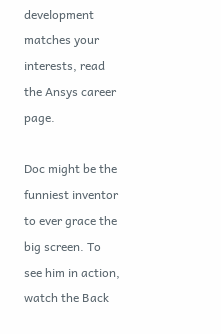development matches your interests, read the Ansys career page.

Doc might be the funniest inventor to ever grace the big screen. To see him in action, watch the Back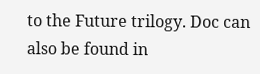to the Future trilogy. Doc can also be found in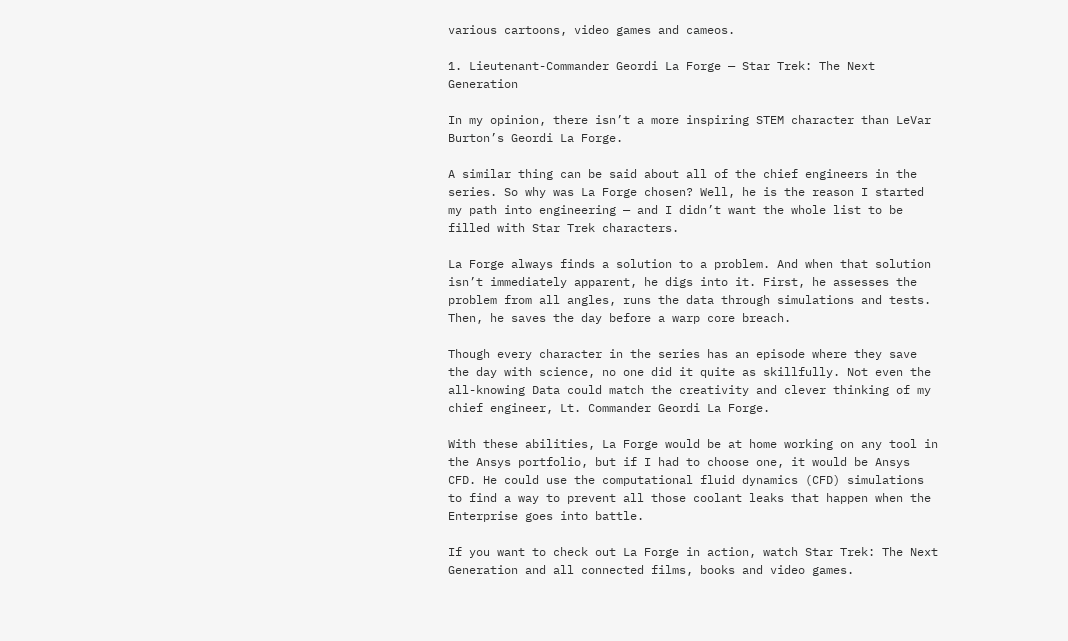various cartoons, video games and cameos.

1. Lieutenant-Commander Geordi La Forge — Star Trek: The Next Generation

In my opinion, there isn’t a more inspiring STEM character than LeVar Burton’s Geordi La Forge.

A similar thing can be said about all of the chief engineers in the series. So why was La Forge chosen? Well, he is the reason I started my path into engineering — and I didn’t want the whole list to be filled with Star Trek characters.

La Forge always finds a solution to a problem. And when that solution isn’t immediately apparent, he digs into it. First, he assesses the problem from all angles, runs the data through simulations and tests. Then, he saves the day before a warp core breach.

Though every character in the series has an episode where they save the day with science, no one did it quite as skillfully. Not even the all-knowing Data could match the creativity and clever thinking of my chief engineer, Lt. Commander Geordi La Forge.

With these abilities, La Forge would be at home working on any tool in the Ansys portfolio, but if I had to choose one, it would be Ansys CFD. He could use the computational fluid dynamics (CFD) simulations to find a way to prevent all those coolant leaks that happen when the Enterprise goes into battle.

If you want to check out La Forge in action, watch Star Trek: The Next Generation and all connected films, books and video games.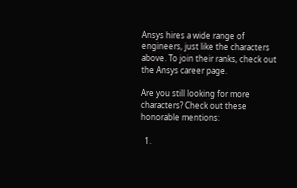Ansys hires a wide range of engineers, just like the characters above. To join their ranks, check out the Ansys career page.

Are you still looking for more characters? Check out these honorable mentions:

  1.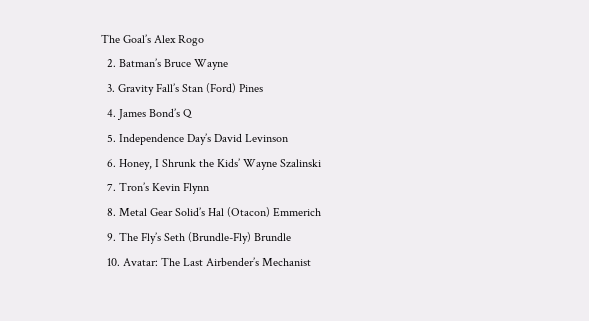The Goal’s Alex Rogo
  2. Batman’s Bruce Wayne
  3. Gravity Fall’s Stan (Ford) Pines
  4. James Bond’s Q
  5. Independence Day’s David Levinson
  6. Honey, I Shrunk the Kids’ Wayne Szalinski
  7. Tron’s Kevin Flynn
  8. Metal Gear Solid’s Hal (Otacon) Emmerich
  9. The Fly’s Seth (Brundle-Fly) Brundle
  10. Avatar: The Last Airbender’s Mechanist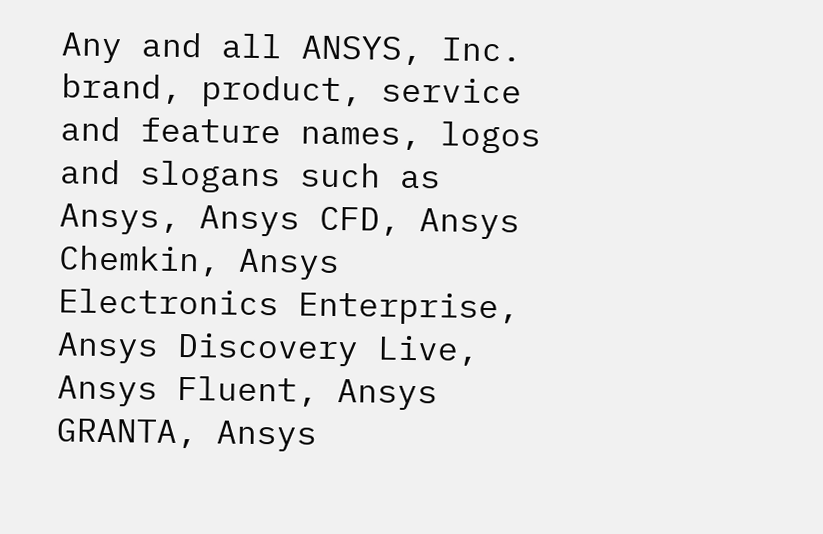Any and all ANSYS, Inc. brand, product, service and feature names, logos and slogans such as Ansys, Ansys CFD, Ansys Chemkin, Ansys Electronics Enterprise, Ansys Discovery Live, Ansys Fluent, Ansys GRANTA, Ansys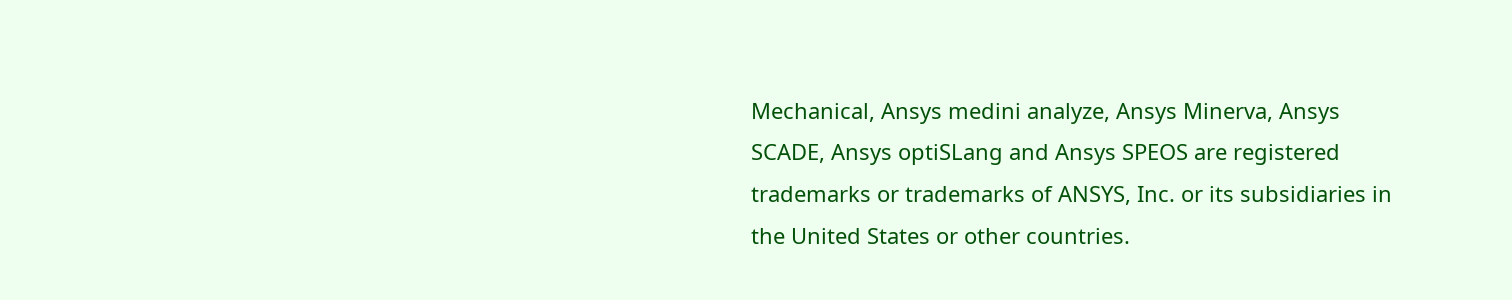Mechanical, Ansys medini analyze, Ansys Minerva, Ansys SCADE, Ansys optiSLang and Ansys SPEOS are registered trademarks or trademarks of ANSYS, Inc. or its subsidiaries in the United States or other countries.